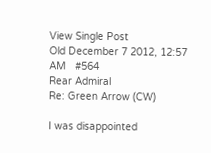View Single Post
Old December 7 2012, 12:57 AM   #564
Rear Admiral
Re: Green Arrow (CW)

I was disappointed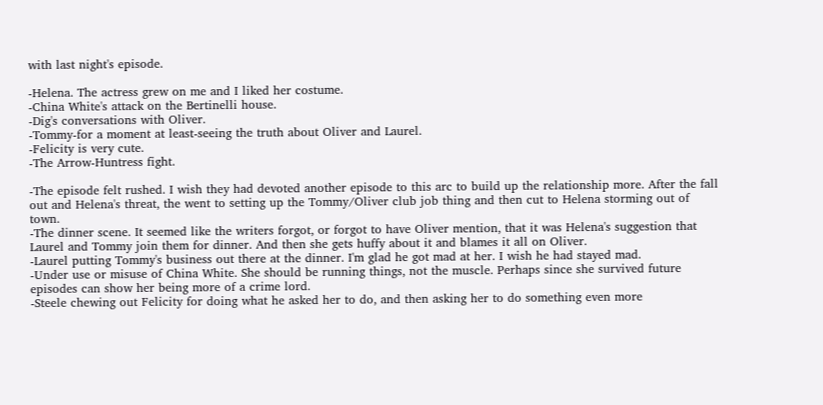with last night's episode.

-Helena. The actress grew on me and I liked her costume.
-China White's attack on the Bertinelli house.
-Dig's conversations with Oliver.
-Tommy-for a moment at least-seeing the truth about Oliver and Laurel.
-Felicity is very cute.
-The Arrow-Huntress fight.

-The episode felt rushed. I wish they had devoted another episode to this arc to build up the relationship more. After the fall out and Helena's threat, the went to setting up the Tommy/Oliver club job thing and then cut to Helena storming out of town.
-The dinner scene. It seemed like the writers forgot, or forgot to have Oliver mention, that it was Helena's suggestion that Laurel and Tommy join them for dinner. And then she gets huffy about it and blames it all on Oliver.
-Laurel putting Tommy's business out there at the dinner. I'm glad he got mad at her. I wish he had stayed mad.
-Under use or misuse of China White. She should be running things, not the muscle. Perhaps since she survived future episodes can show her being more of a crime lord.
-Steele chewing out Felicity for doing what he asked her to do, and then asking her to do something even more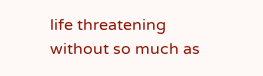life threatening without so much as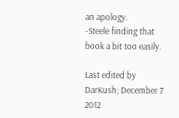an apology.
-Steele finding that book a bit too easily.

Last edited by DarKush; December 7 2012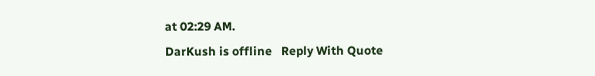at 02:29 AM.
DarKush is offline   Reply With Quote